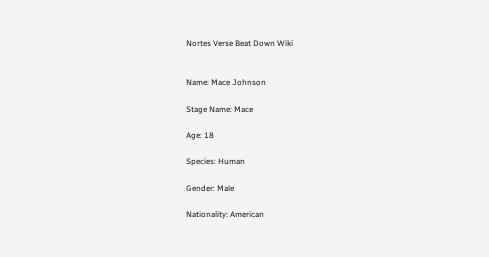Nortes Verse Beat Down Wiki


Name: Mace Johnson

Stage Name: Mace

Age: 18

Species: Human

Gender: Male

Nationality: American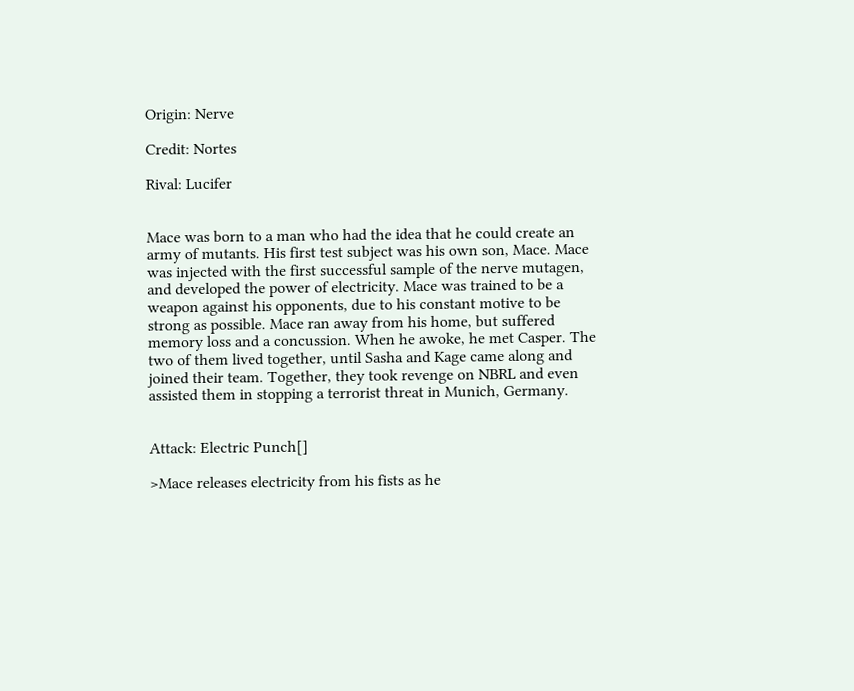Origin: Nerve

Credit: Nortes

Rival: Lucifer


Mace was born to a man who had the idea that he could create an army of mutants. His first test subject was his own son, Mace. Mace was injected with the first successful sample of the nerve mutagen, and developed the power of electricity. Mace was trained to be a weapon against his opponents, due to his constant motive to be strong as possible. Mace ran away from his home, but suffered memory loss and a concussion. When he awoke, he met Casper. The two of them lived together, until Sasha and Kage came along and joined their team. Together, they took revenge on NBRL and even assisted them in stopping a terrorist threat in Munich, Germany.


Attack: Electric Punch[]

>Mace releases electricity from his fists as he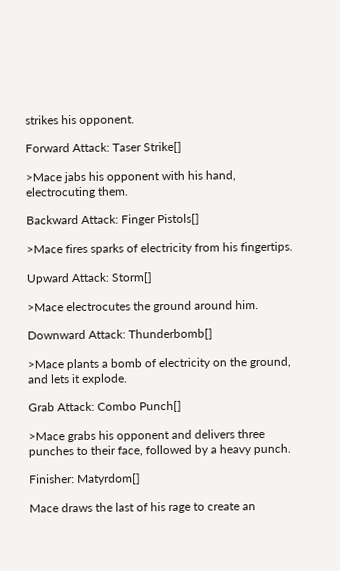strikes his opponent.

Forward Attack: Taser Strike[]

>Mace jabs his opponent with his hand, electrocuting them.

Backward Attack: Finger Pistols[]

>Mace fires sparks of electricity from his fingertips.

Upward Attack: Storm[]

>Mace electrocutes the ground around him.

Downward Attack: Thunderbomb[]

>Mace plants a bomb of electricity on the ground, and lets it explode.

Grab Attack: Combo Punch[]

>Mace grabs his opponent and delivers three punches to their face, followed by a heavy punch.

Finisher: Matyrdom[]

Mace draws the last of his rage to create an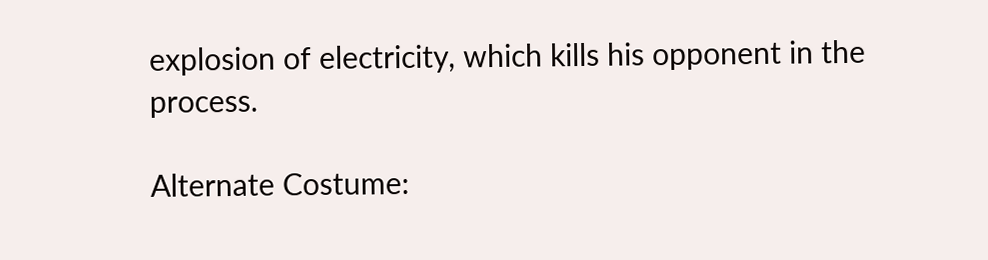explosion of electricity, which kills his opponent in the process.

Alternate Costume: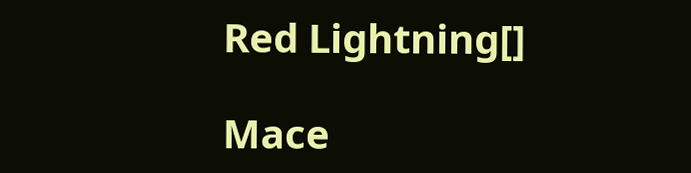Red Lightning[]

Mace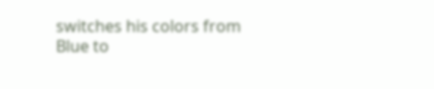switches his colors from Blue to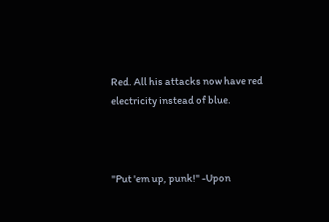Red. All his attacks now have red electricity instead of blue.



"Put 'em up, punk!" -Upon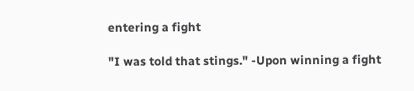entering a fight

"I was told that stings." -Upon winning a fight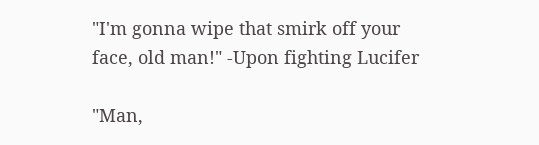"I'm gonna wipe that smirk off your face, old man!" -Upon fighting Lucifer

"Man,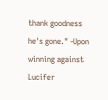thank goodness he's gone." -Upon winning against Lucifer